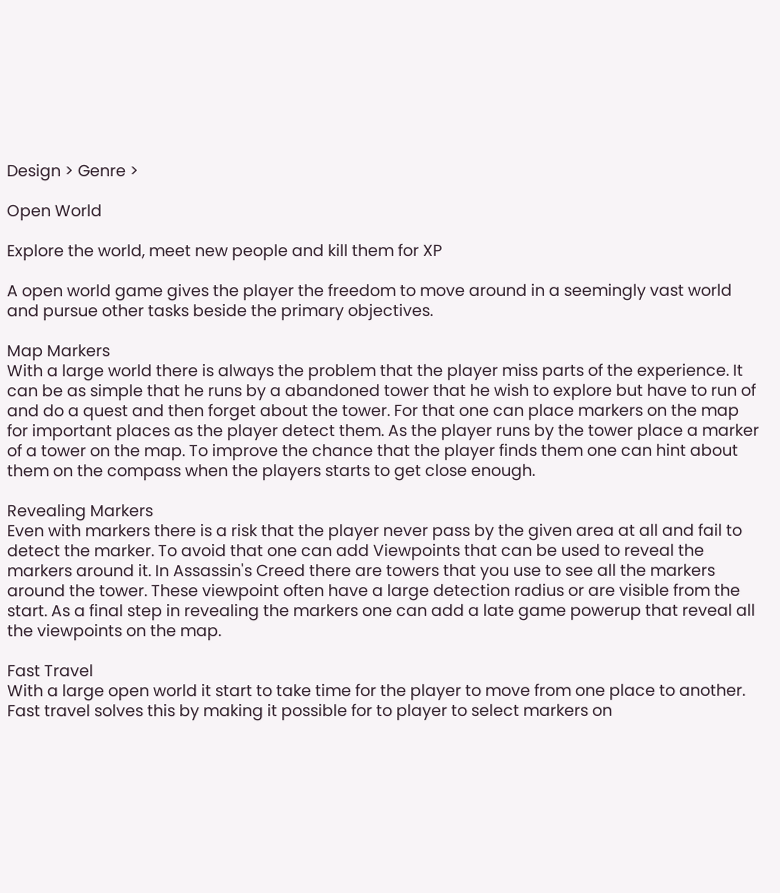Design > Genre >

Open World

Explore the world, meet new people and kill them for XP

A open world game gives the player the freedom to move around in a seemingly vast world and pursue other tasks beside the primary objectives.

Map Markers
With a large world there is always the problem that the player miss parts of the experience. It can be as simple that he runs by a abandoned tower that he wish to explore but have to run of and do a quest and then forget about the tower. For that one can place markers on the map for important places as the player detect them. As the player runs by the tower place a marker of a tower on the map. To improve the chance that the player finds them one can hint about them on the compass when the players starts to get close enough.

Revealing Markers
Even with markers there is a risk that the player never pass by the given area at all and fail to detect the marker. To avoid that one can add Viewpoints that can be used to reveal the markers around it. In Assassin's Creed there are towers that you use to see all the markers around the tower. These viewpoint often have a large detection radius or are visible from the start. As a final step in revealing the markers one can add a late game powerup that reveal all the viewpoints on the map.

Fast Travel
With a large open world it start to take time for the player to move from one place to another. Fast travel solves this by making it possible for to player to select markers on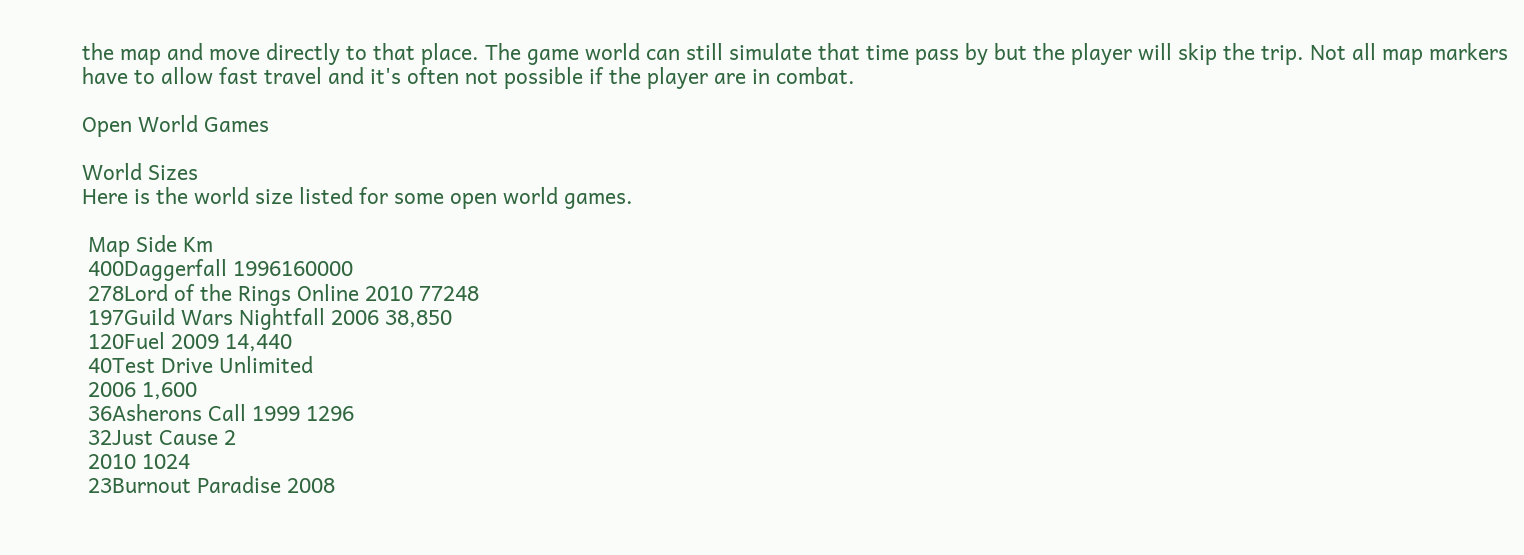the map and move directly to that place. The game world can still simulate that time pass by but the player will skip the trip. Not all map markers have to allow fast travel and it's often not possible if the player are in combat.

Open World Games

World Sizes
Here is the world size listed for some open world games.

 Map Side Km
 400Daggerfall 1996160000
 278Lord of the Rings Online 2010 77248
 197Guild Wars Nightfall 2006 38,850
 120Fuel 2009 14,440
 40Test Drive Unlimited
 2006 1,600
 36Asherons Call 1999 1296
 32Just Cause 2
 2010 1024
 23Burnout Paradise 2008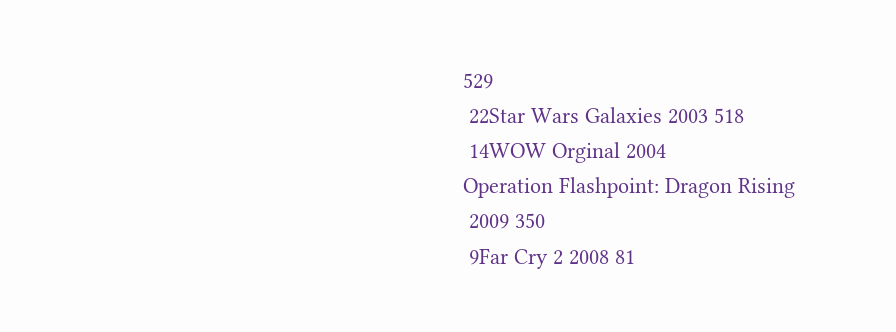529
 22Star Wars Galaxies 2003 518
 14WOW Orginal 2004
Operation Flashpoint: Dragon Rising
 2009 350
 9Far Cry 2 2008 81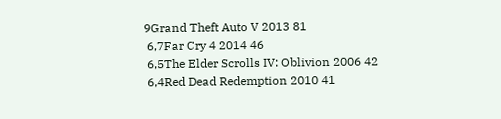9Grand Theft Auto V 2013 81
 6,7Far Cry 4 2014 46
 6,5The Elder Scrolls IV: Oblivion 2006 42
 6,4Red Dead Redemption 2010 41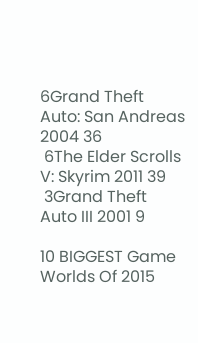6Grand Theft Auto: San Andreas 2004 36
 6The Elder Scrolls V: Skyrim 2011 39
 3Grand Theft Auto III 2001 9

10 BIGGEST Game Worlds Of 2015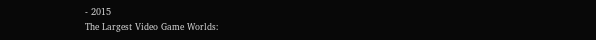- 2015
The Largest Video Game Worlds: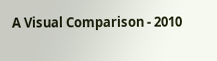A Visual Comparison - 2010